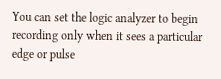You can set the logic analyzer to begin recording only when it sees a particular edge or pulse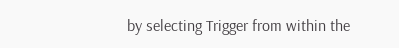by selecting Trigger from within the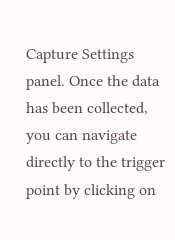Capture Settings panel. Once the data has been collected, you can navigate directly to the trigger point by clicking on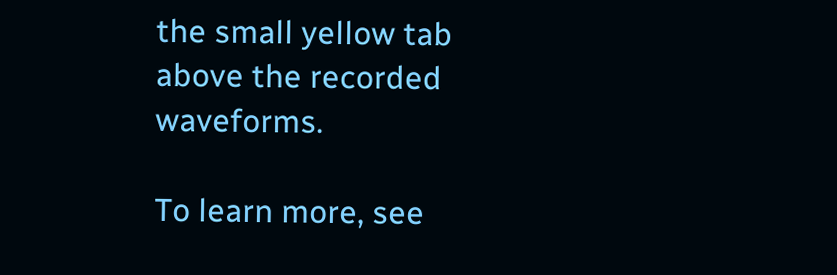the small yellow tab above the recorded waveforms.

To learn more, see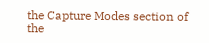the Capture Modes section of the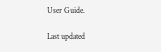User Guide.

Last updated